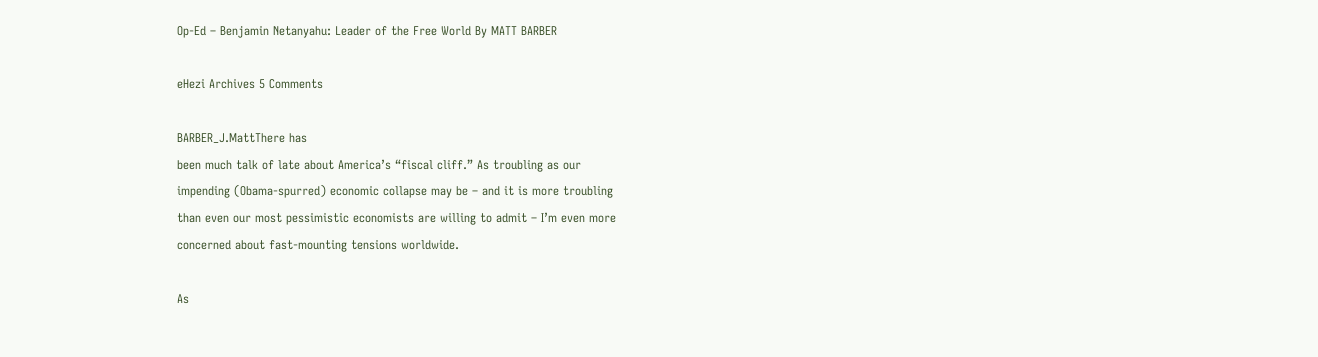Op-Ed – Benjamin Netanyahu: Leader of the Free World By MATT BARBER

eHezi Archives 5 Comments

BARBER_J.MattThere has
been much talk of late about America’s “fiscal cliff.” As troubling as our
impending (Obama-spurred) economic collapse may be – and it is more troubling
than even our most pessimistic economists are willing to admit – I’m even more
concerned about fast-mounting tensions worldwide.

As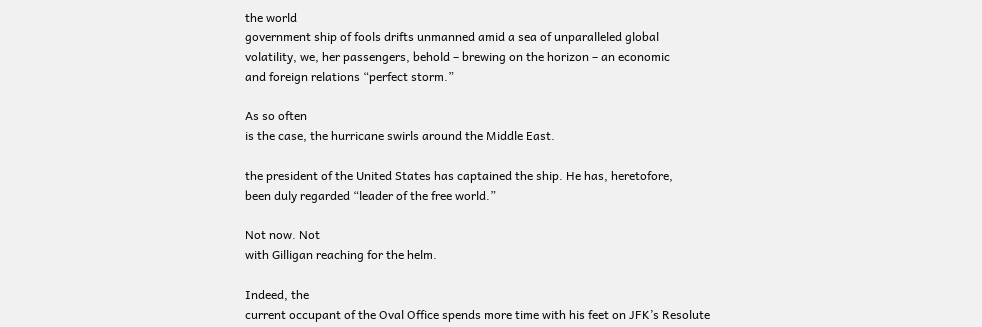the world
government ship of fools drifts unmanned amid a sea of unparalleled global
volatility, we, her passengers, behold – brewing on the horizon – an economic
and foreign relations “perfect storm.”

As so often
is the case, the hurricane swirls around the Middle East.

the president of the United States has captained the ship. He has, heretofore,
been duly regarded “leader of the free world.”

Not now. Not
with Gilligan reaching for the helm.

Indeed, the
current occupant of the Oval Office spends more time with his feet on JFK’s Resolute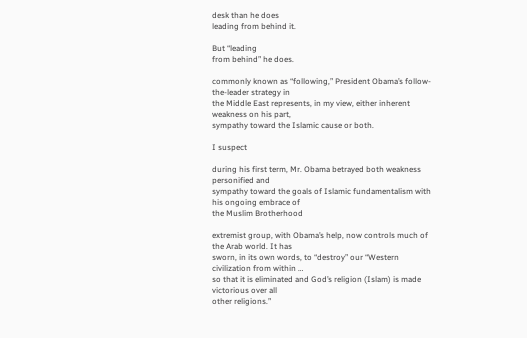desk than he does
leading from behind it.

But “leading
from behind” he does.

commonly known as “following,” President Obama’s follow-the-leader strategy in
the Middle East represents, in my view, either inherent weakness on his part,
sympathy toward the Islamic cause or both.

I suspect

during his first term, Mr. Obama betrayed both weakness personified and
sympathy toward the goals of Islamic fundamentalism with his ongoing embrace of
the Muslim Brotherhood

extremist group, with Obama’s help, now controls much of the Arab world. It has
sworn, in its own words, to “destroy” our “Western civilization from within …
so that it is eliminated and God’s religion (Islam) is made victorious over all
other religions.”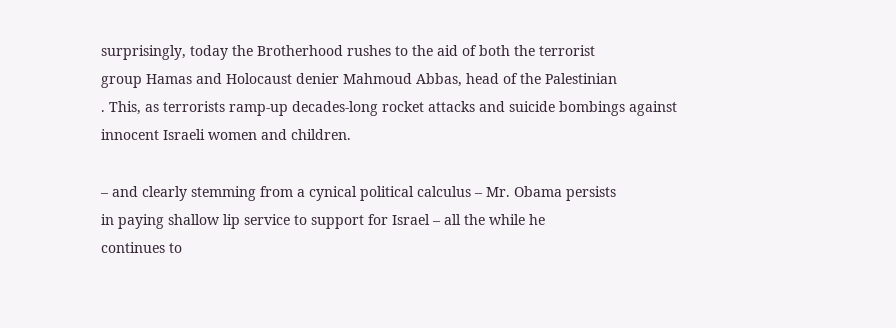surprisingly, today the Brotherhood rushes to the aid of both the terrorist
group Hamas and Holocaust denier Mahmoud Abbas, head of the Palestinian
. This, as terrorists ramp-up decades-long rocket attacks and suicide bombings against
innocent Israeli women and children.

– and clearly stemming from a cynical political calculus – Mr. Obama persists
in paying shallow lip service to support for Israel – all the while he
continues to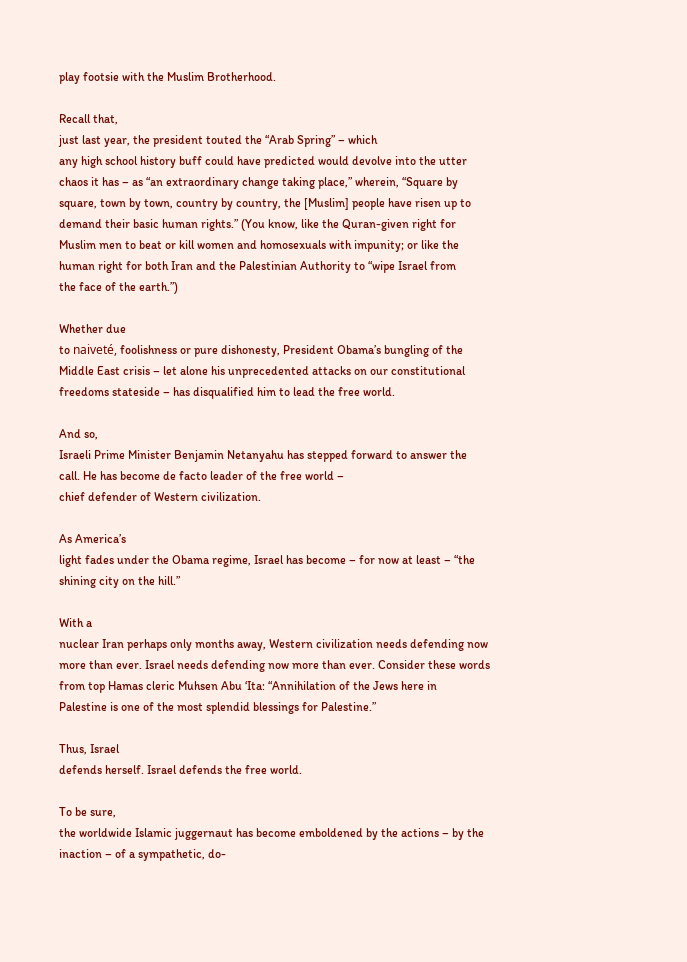play footsie with the Muslim Brotherhood.

Recall that,
just last year, the president touted the “Arab Spring” – which
any high school history buff could have predicted would devolve into the utter
chaos it has – as “an extraordinary change taking place,” wherein, “Square by
square, town by town, country by country, the [Muslim] people have risen up to
demand their basic human rights.” (You know, like the Quran-given right for
Muslim men to beat or kill women and homosexuals with impunity; or like the
human right for both Iran and the Palestinian Authority to “wipe Israel from
the face of the earth.”)

Whether due
to naiveté, foolishness or pure dishonesty, President Obama’s bungling of the
Middle East crisis – let alone his unprecedented attacks on our constitutional
freedoms stateside – has disqualified him to lead the free world.

And so,
Israeli Prime Minister Benjamin Netanyahu has stepped forward to answer the
call. He has become de facto leader of the free world –
chief defender of Western civilization.

As America’s
light fades under the Obama regime, Israel has become – for now at least – “the
shining city on the hill.”

With a
nuclear Iran perhaps only months away, Western civilization needs defending now
more than ever. Israel needs defending now more than ever. Consider these words
from top Hamas cleric Muhsen Abu ‘Ita: “Annihilation of the Jews here in
Palestine is one of the most splendid blessings for Palestine.”

Thus, Israel
defends herself. Israel defends the free world.

To be sure,
the worldwide Islamic juggernaut has become emboldened by the actions – by the
inaction – of a sympathetic, do-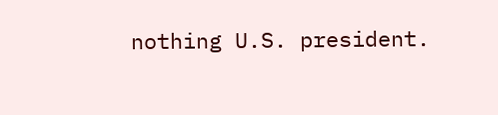nothing U.S. president.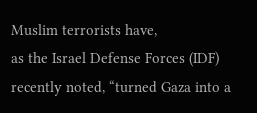Muslim terrorists have,
as the Israel Defense Forces (IDF) recently noted, “turned Gaza into a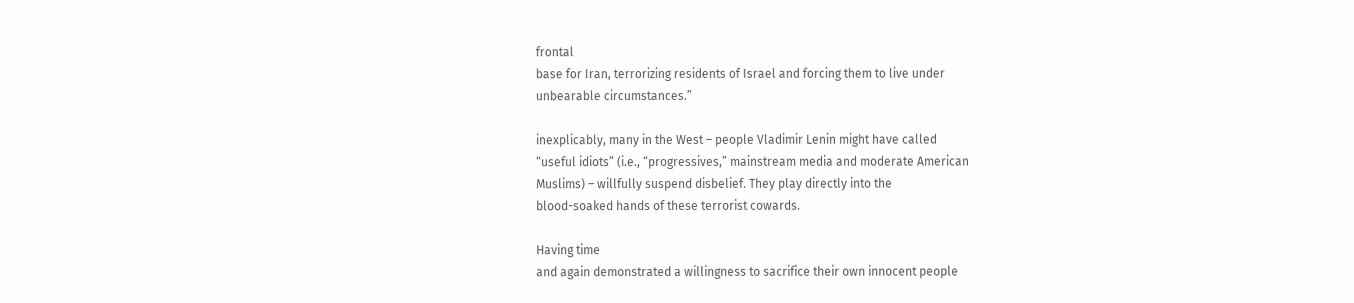frontal
base for Iran, terrorizing residents of Israel and forcing them to live under
unbearable circumstances.”

inexplicably, many in the West – people Vladimir Lenin might have called
“useful idiots” (i.e., “progressives,” mainstream media and moderate American
Muslims) – willfully suspend disbelief. They play directly into the
blood-soaked hands of these terrorist cowards.

Having time
and again demonstrated a willingness to sacrifice their own innocent people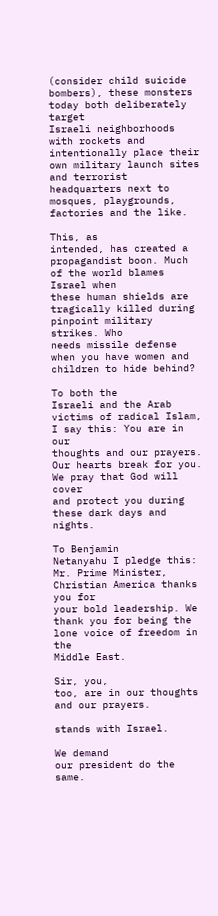(consider child suicide bombers), these monsters today both deliberately target
Israeli neighborhoods with rockets and intentionally place their own military launch sites and terrorist
headquarters next to mosques, playgrounds, factories and the like.

This, as
intended, has created a propagandist boon. Much of the world blames Israel when
these human shields are tragically killed during pinpoint military strikes. Who
needs missile defense when you have women and children to hide behind?

To both the
Israeli and the Arab victims of radical Islam, I say this: You are in our
thoughts and our prayers. Our hearts break for you. We pray that God will cover
and protect you during these dark days and nights.

To Benjamin
Netanyahu I pledge this: Mr. Prime Minister, Christian America thanks you for
your bold leadership. We thank you for being the lone voice of freedom in the
Middle East.

Sir, you,
too, are in our thoughts and our prayers.

stands with Israel.

We demand
our president do the same.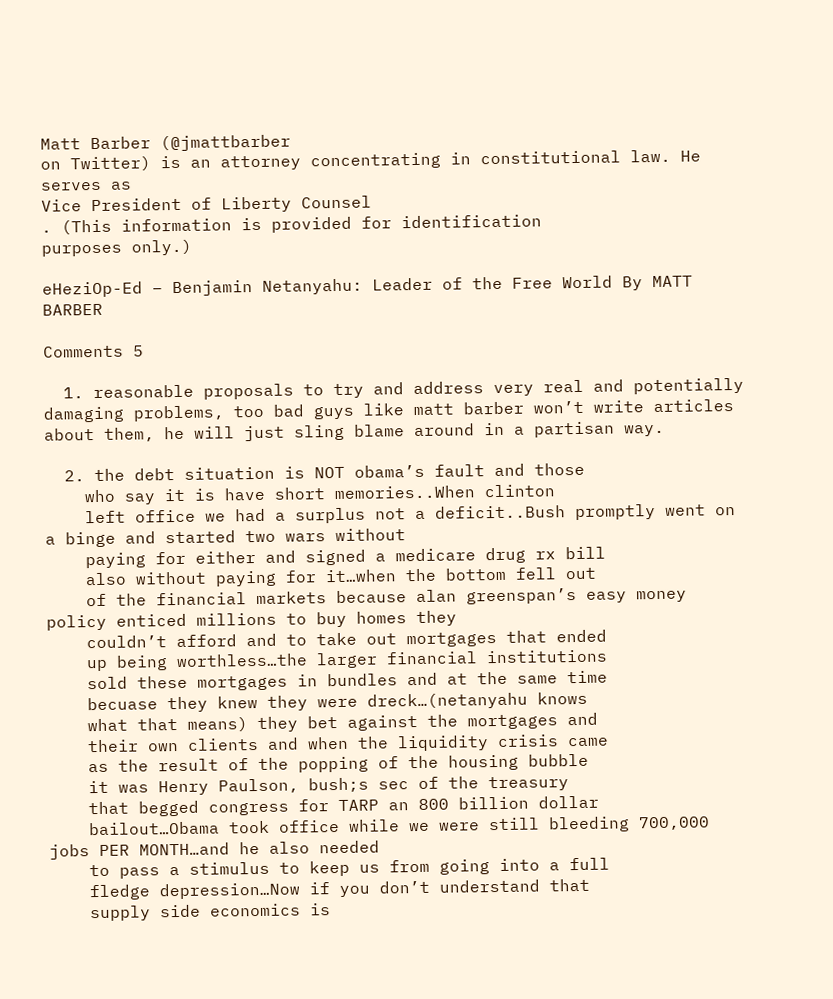Matt Barber (@jmattbarber
on Twitter) is an attorney concentrating in constitutional law. He serves as
Vice President of Liberty Counsel
. (This information is provided for identification
purposes only.)

eHeziOp-Ed – Benjamin Netanyahu: Leader of the Free World By MATT BARBER

Comments 5

  1. reasonable proposals to try and address very real and potentially damaging problems, too bad guys like matt barber won’t write articles about them, he will just sling blame around in a partisan way.

  2. the debt situation is NOT obama’s fault and those
    who say it is have short memories..When clinton
    left office we had a surplus not a deficit..Bush promptly went on a binge and started two wars without
    paying for either and signed a medicare drug rx bill
    also without paying for it…when the bottom fell out
    of the financial markets because alan greenspan’s easy money policy enticed millions to buy homes they
    couldn’t afford and to take out mortgages that ended
    up being worthless…the larger financial institutions
    sold these mortgages in bundles and at the same time
    becuase they knew they were dreck…(netanyahu knows
    what that means) they bet against the mortgages and
    their own clients and when the liquidity crisis came
    as the result of the popping of the housing bubble
    it was Henry Paulson, bush;s sec of the treasury
    that begged congress for TARP an 800 billion dollar
    bailout…Obama took office while we were still bleeding 700,000 jobs PER MONTH…and he also needed
    to pass a stimulus to keep us from going into a full
    fledge depression…Now if you don’t understand that
    supply side economics is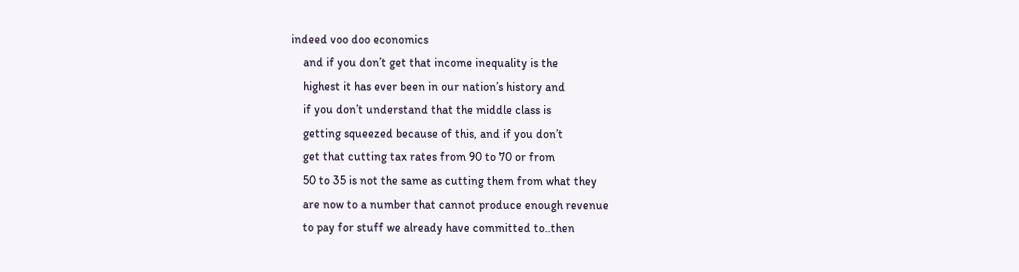indeed voo doo economics
    and if you don’t get that income inequality is the
    highest it has ever been in our nation’s history and
    if you don’t understand that the middle class is
    getting squeezed because of this, and if you don’t
    get that cutting tax rates from 90 to 70 or from
    50 to 35 is not the same as cutting them from what they
    are now to a number that cannot produce enough revenue
    to pay for stuff we already have committed to..then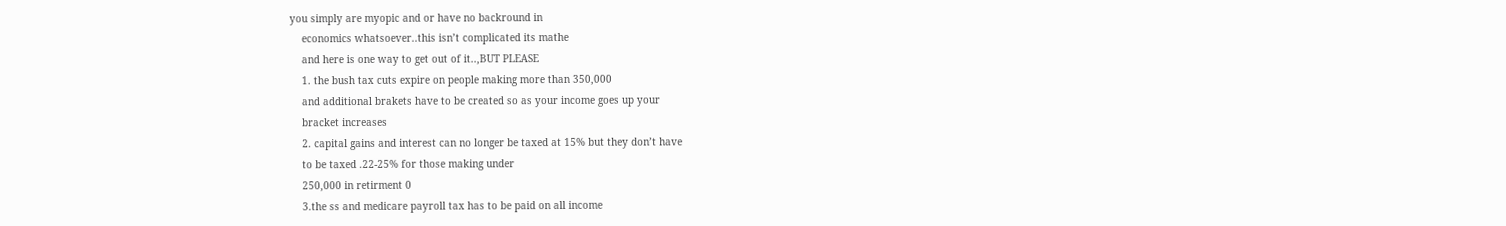you simply are myopic and or have no backround in
    economics whatsoever..this isn’t complicated its mathe
    and here is one way to get out of it..,BUT PLEASE
    1. the bush tax cuts expire on people making more than 350,000
    and additional brakets have to be created so as your income goes up your
    bracket increases
    2. capital gains and interest can no longer be taxed at 15% but they don’t have
    to be taxed .22-25% for those making under
    250,000 in retirment 0
    3.the ss and medicare payroll tax has to be paid on all income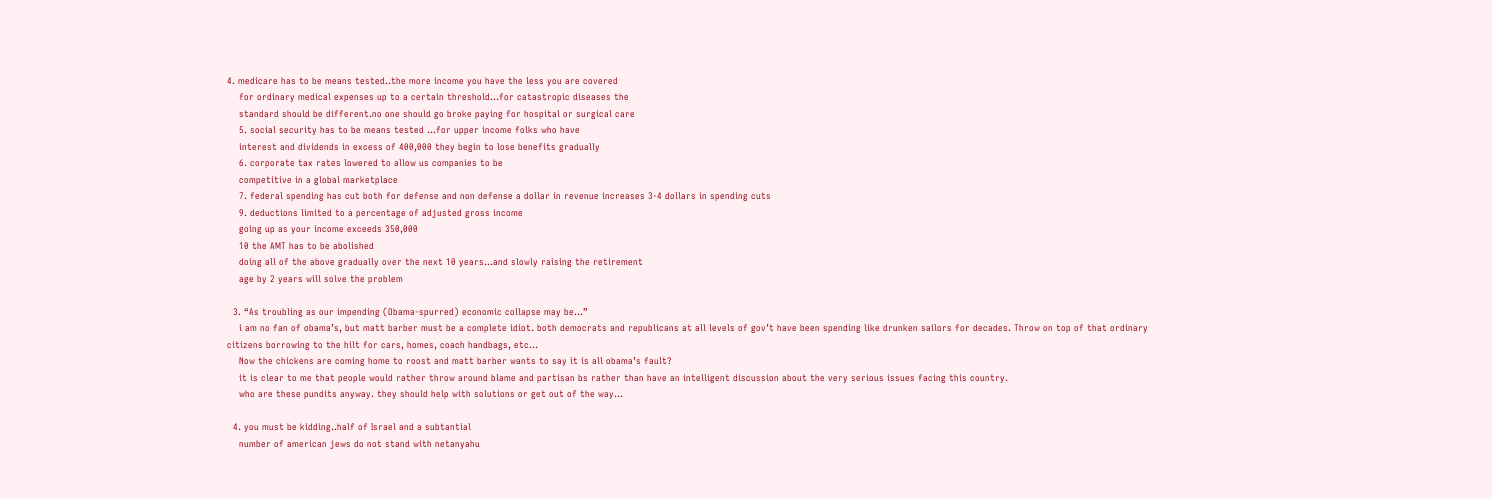4. medicare has to be means tested..the more income you have the less you are covered
    for ordinary medical expenses up to a certain threshold…for catastropic diseases the
    standard should be different.no one should go broke paying for hospital or surgical care
    5. social security has to be means tested …for upper income folks who have
    interest and dividends in excess of 400,000 they begin to lose benefits gradually
    6. corporate tax rates lowered to allow us companies to be
    competitive in a global marketplace
    7. federal spending has cut both for defense and non defense a dollar in revenue increases 3-4 dollars in spending cuts
    9. deductions limited to a percentage of adjusted gross income
    going up as your income exceeds 350,000
    10 the AMT has to be abolished
    doing all of the above gradually over the next 10 years…and slowly raising the retirement
    age by 2 years will solve the problem

  3. “As troubling as our impending (Obama-spurred) economic collapse may be…”
    i am no fan of obama’s, but matt barber must be a complete idiot. both democrats and republicans at all levels of gov’t have been spending like drunken sailors for decades. Throw on top of that ordinary citizens borrowing to the hilt for cars, homes, coach handbags, etc…
    Now the chickens are coming home to roost and matt barber wants to say it is all obama’s fault?
    it is clear to me that people would rather throw around blame and partisan bs rather than have an intelligent discussion about the very serious issues facing this country.
    who are these pundits anyway. they should help with solutions or get out of the way…

  4. you must be kidding..half of Israel and a subtantial
    number of american jews do not stand with netanyahu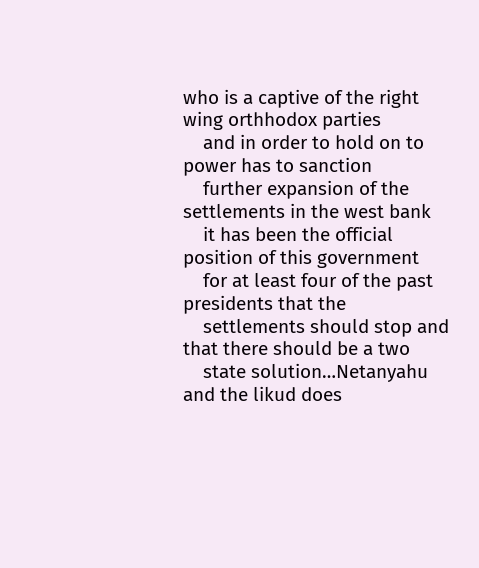who is a captive of the right wing orthhodox parties
    and in order to hold on to power has to sanction
    further expansion of the settlements in the west bank
    it has been the official position of this government
    for at least four of the past presidents that the
    settlements should stop and that there should be a two
    state solution…Netanyahu and the likud does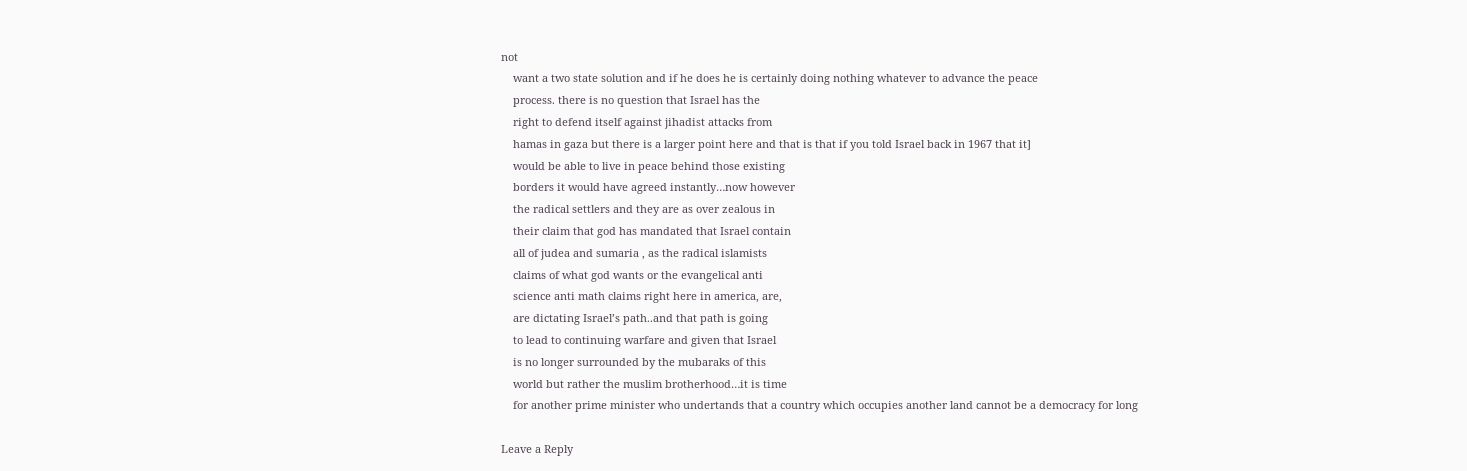not
    want a two state solution and if he does he is certainly doing nothing whatever to advance the peace
    process. there is no question that Israel has the
    right to defend itself against jihadist attacks from
    hamas in gaza but there is a larger point here and that is that if you told Israel back in 1967 that it]
    would be able to live in peace behind those existing
    borders it would have agreed instantly…now however
    the radical settlers and they are as over zealous in
    their claim that god has mandated that Israel contain
    all of judea and sumaria , as the radical islamists
    claims of what god wants or the evangelical anti
    science anti math claims right here in america, are,
    are dictating Israel’s path..and that path is going
    to lead to continuing warfare and given that Israel
    is no longer surrounded by the mubaraks of this
    world but rather the muslim brotherhood…it is time
    for another prime minister who undertands that a country which occupies another land cannot be a democracy for long

Leave a Reply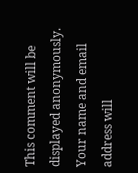This comment will be displayed anonymously. Your name and email address will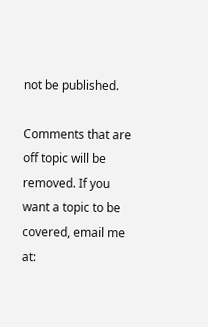not be published.

Comments that are off topic will be removed. If you want a topic to be covered, email me at: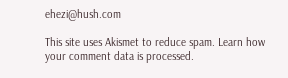ehezi@hush.com

This site uses Akismet to reduce spam. Learn how your comment data is processed.